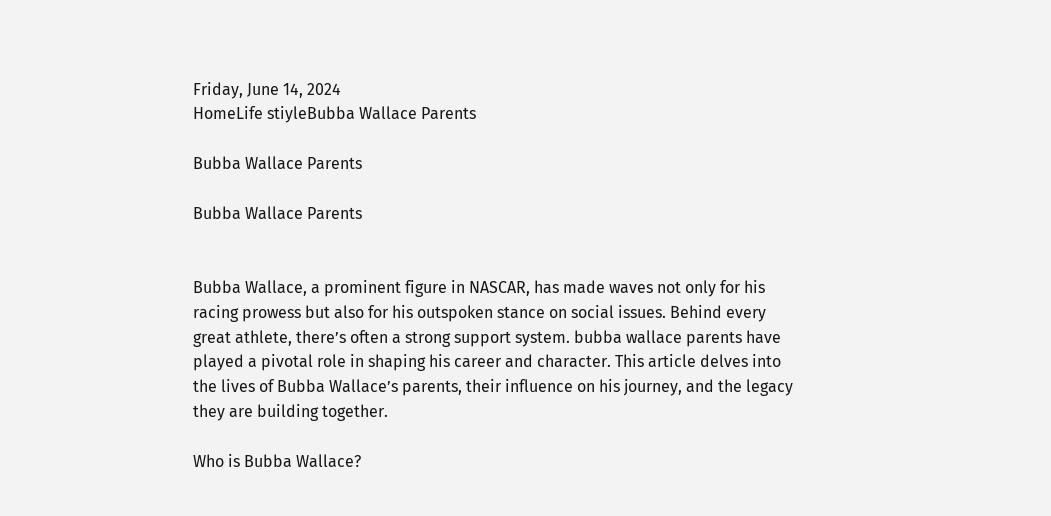Friday, June 14, 2024
HomeLife stiyleBubba Wallace Parents

Bubba Wallace Parents

Bubba Wallace Parents


Bubba Wallace, a prominent figure in NASCAR, has made waves not only for his racing prowess but also for his outspoken stance on social issues. Behind every great athlete, there’s often a strong support system. bubba wallace parents have played a pivotal role in shaping his career and character. This article delves into the lives of Bubba Wallace’s parents, their influence on his journey, and the legacy they are building together.

Who is Bubba Wallace?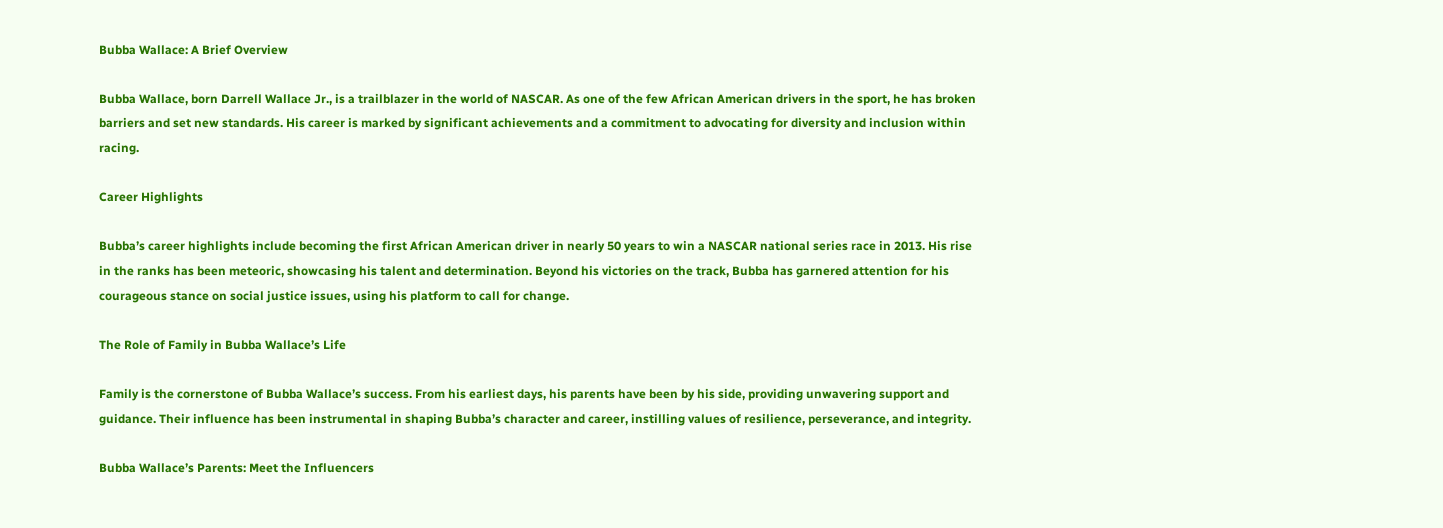Bubba Wallace: A Brief Overview

Bubba Wallace, born Darrell Wallace Jr., is a trailblazer in the world of NASCAR. As one of the few African American drivers in the sport, he has broken barriers and set new standards. His career is marked by significant achievements and a commitment to advocating for diversity and inclusion within racing.

Career Highlights

Bubba’s career highlights include becoming the first African American driver in nearly 50 years to win a NASCAR national series race in 2013. His rise in the ranks has been meteoric, showcasing his talent and determination. Beyond his victories on the track, Bubba has garnered attention for his courageous stance on social justice issues, using his platform to call for change.

The Role of Family in Bubba Wallace’s Life

Family is the cornerstone of Bubba Wallace’s success. From his earliest days, his parents have been by his side, providing unwavering support and guidance. Their influence has been instrumental in shaping Bubba’s character and career, instilling values of resilience, perseverance, and integrity.

Bubba Wallace’s Parents: Meet the Influencers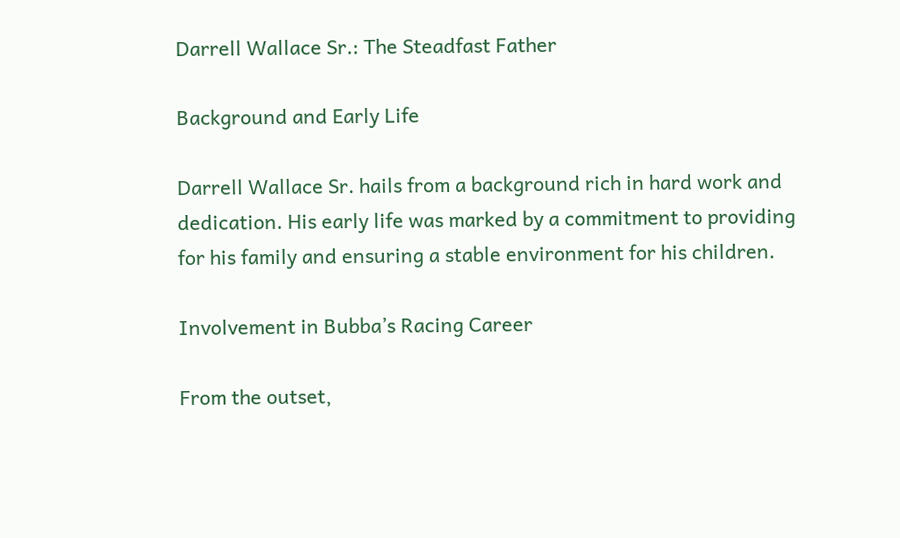Darrell Wallace Sr.: The Steadfast Father

Background and Early Life

Darrell Wallace Sr. hails from a background rich in hard work and dedication. His early life was marked by a commitment to providing for his family and ensuring a stable environment for his children.

Involvement in Bubba’s Racing Career

From the outset,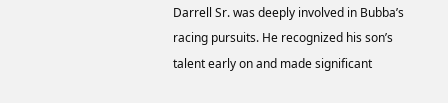Darrell Sr. was deeply involved in Bubba’s racing pursuits. He recognized his son’s talent early on and made significant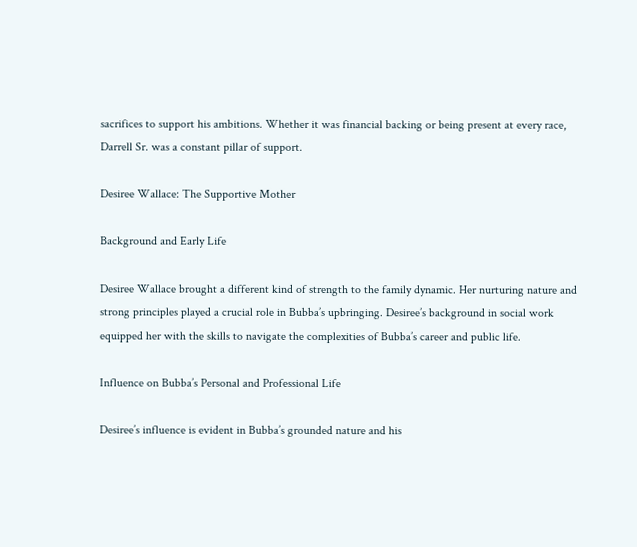sacrifices to support his ambitions. Whether it was financial backing or being present at every race, Darrell Sr. was a constant pillar of support.

Desiree Wallace: The Supportive Mother

Background and Early Life

Desiree Wallace brought a different kind of strength to the family dynamic. Her nurturing nature and strong principles played a crucial role in Bubba’s upbringing. Desiree’s background in social work equipped her with the skills to navigate the complexities of Bubba’s career and public life.

Influence on Bubba’s Personal and Professional Life

Desiree’s influence is evident in Bubba’s grounded nature and his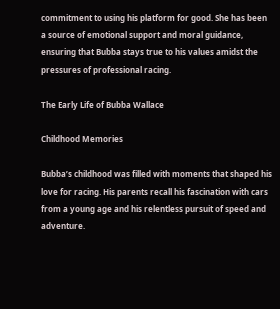commitment to using his platform for good. She has been a source of emotional support and moral guidance, ensuring that Bubba stays true to his values amidst the pressures of professional racing.

The Early Life of Bubba Wallace

Childhood Memories

Bubba’s childhood was filled with moments that shaped his love for racing. His parents recall his fascination with cars from a young age and his relentless pursuit of speed and adventure.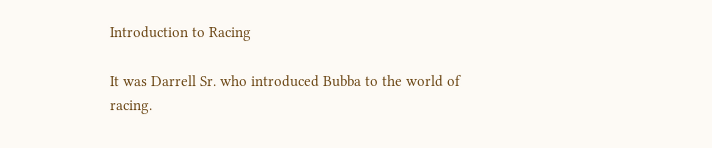Introduction to Racing

It was Darrell Sr. who introduced Bubba to the world of racing.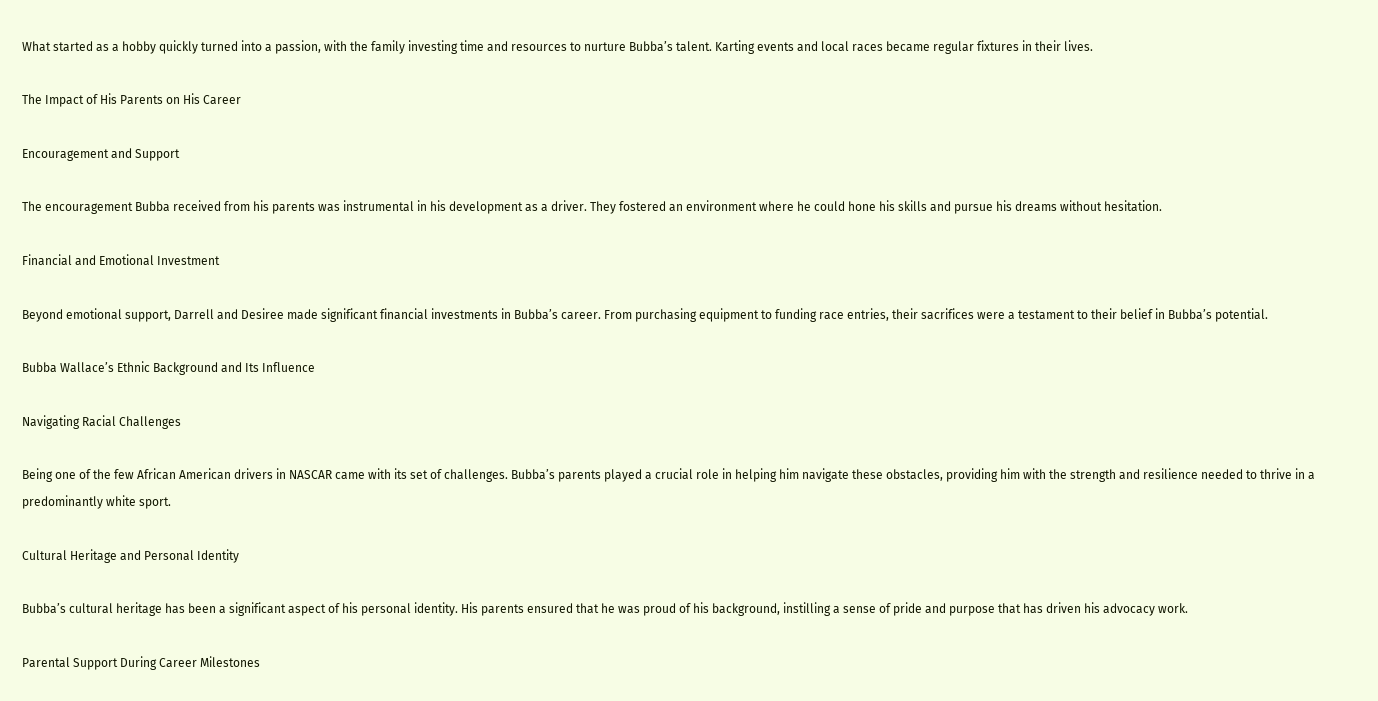What started as a hobby quickly turned into a passion, with the family investing time and resources to nurture Bubba’s talent. Karting events and local races became regular fixtures in their lives.

The Impact of His Parents on His Career

Encouragement and Support

The encouragement Bubba received from his parents was instrumental in his development as a driver. They fostered an environment where he could hone his skills and pursue his dreams without hesitation.

Financial and Emotional Investment

Beyond emotional support, Darrell and Desiree made significant financial investments in Bubba’s career. From purchasing equipment to funding race entries, their sacrifices were a testament to their belief in Bubba’s potential.

Bubba Wallace’s Ethnic Background and Its Influence

Navigating Racial Challenges

Being one of the few African American drivers in NASCAR came with its set of challenges. Bubba’s parents played a crucial role in helping him navigate these obstacles, providing him with the strength and resilience needed to thrive in a predominantly white sport.

Cultural Heritage and Personal Identity

Bubba’s cultural heritage has been a significant aspect of his personal identity. His parents ensured that he was proud of his background, instilling a sense of pride and purpose that has driven his advocacy work.

Parental Support During Career Milestones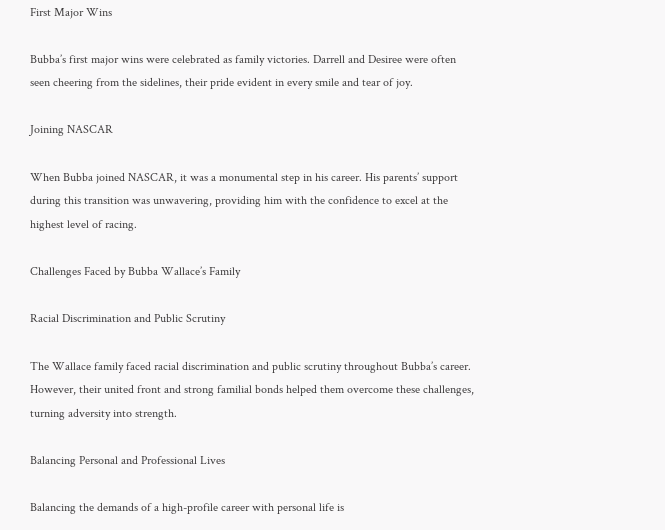First Major Wins

Bubba’s first major wins were celebrated as family victories. Darrell and Desiree were often seen cheering from the sidelines, their pride evident in every smile and tear of joy.

Joining NASCAR

When Bubba joined NASCAR, it was a monumental step in his career. His parents’ support during this transition was unwavering, providing him with the confidence to excel at the highest level of racing.

Challenges Faced by Bubba Wallace’s Family

Racial Discrimination and Public Scrutiny

The Wallace family faced racial discrimination and public scrutiny throughout Bubba’s career. However, their united front and strong familial bonds helped them overcome these challenges, turning adversity into strength.

Balancing Personal and Professional Lives

Balancing the demands of a high-profile career with personal life is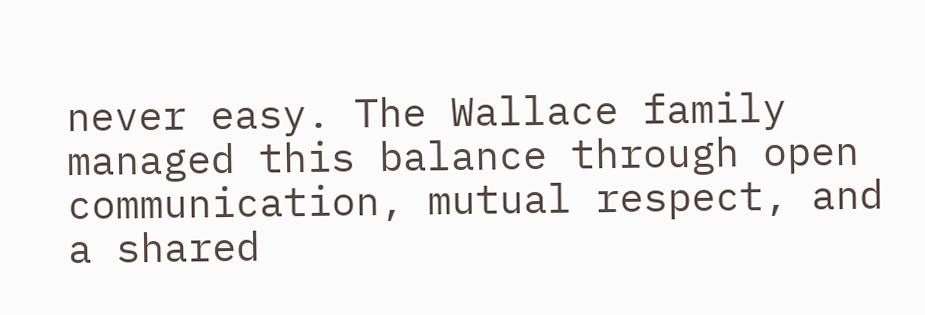never easy. The Wallace family managed this balance through open communication, mutual respect, and a shared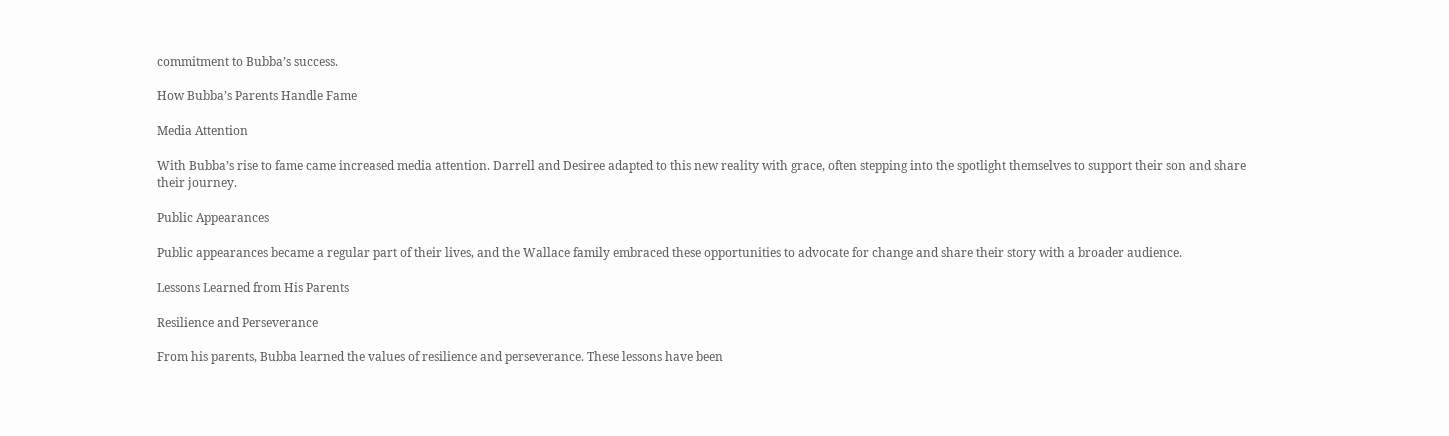commitment to Bubba’s success.

How Bubba’s Parents Handle Fame

Media Attention

With Bubba’s rise to fame came increased media attention. Darrell and Desiree adapted to this new reality with grace, often stepping into the spotlight themselves to support their son and share their journey.

Public Appearances

Public appearances became a regular part of their lives, and the Wallace family embraced these opportunities to advocate for change and share their story with a broader audience.

Lessons Learned from His Parents

Resilience and Perseverance

From his parents, Bubba learned the values of resilience and perseverance. These lessons have been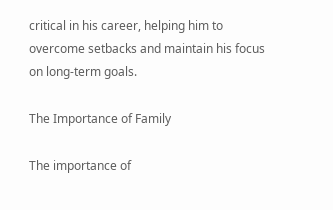critical in his career, helping him to overcome setbacks and maintain his focus on long-term goals.

The Importance of Family

The importance of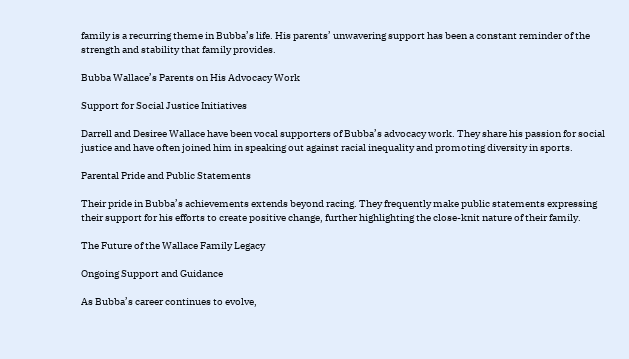family is a recurring theme in Bubba’s life. His parents’ unwavering support has been a constant reminder of the strength and stability that family provides.

Bubba Wallace’s Parents on His Advocacy Work

Support for Social Justice Initiatives

Darrell and Desiree Wallace have been vocal supporters of Bubba’s advocacy work. They share his passion for social justice and have often joined him in speaking out against racial inequality and promoting diversity in sports.

Parental Pride and Public Statements

Their pride in Bubba’s achievements extends beyond racing. They frequently make public statements expressing their support for his efforts to create positive change, further highlighting the close-knit nature of their family.

The Future of the Wallace Family Legacy

Ongoing Support and Guidance

As Bubba’s career continues to evolve,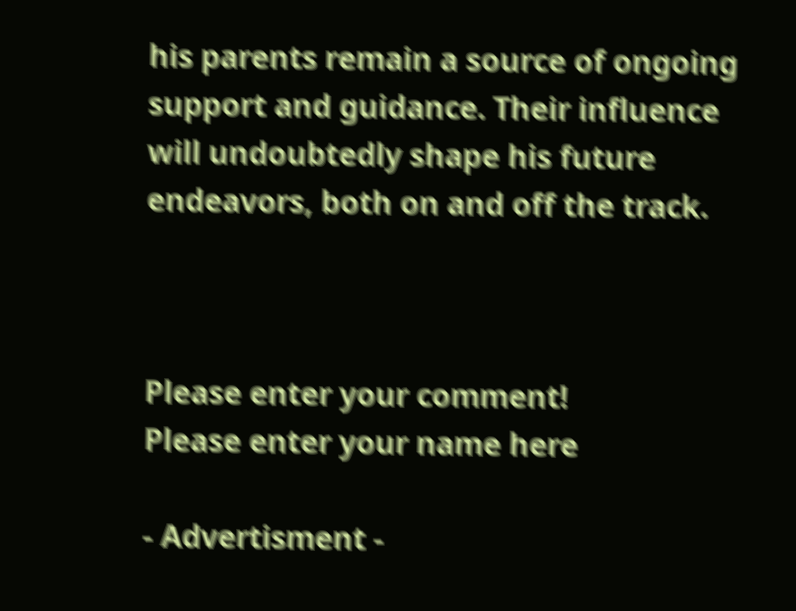his parents remain a source of ongoing support and guidance. Their influence will undoubtedly shape his future endeavors, both on and off the track.



Please enter your comment!
Please enter your name here

- Advertisment -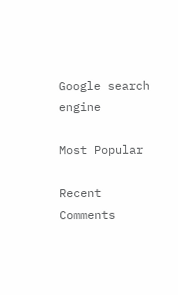Google search engine

Most Popular

Recent Comments